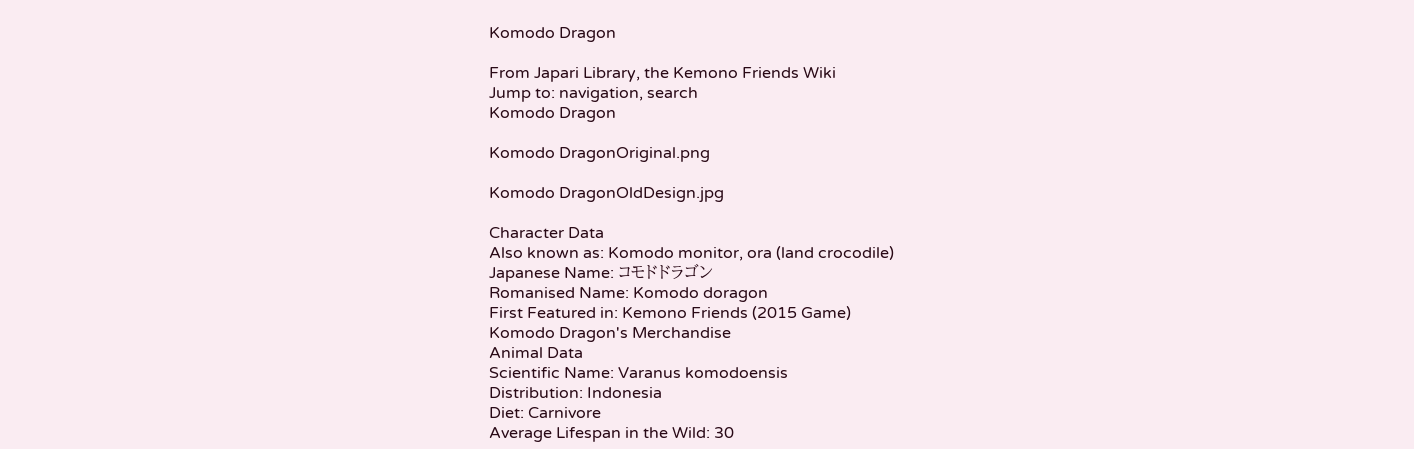Komodo Dragon

From Japari Library, the Kemono Friends Wiki
Jump to: navigation, search
Komodo Dragon

Komodo DragonOriginal.png

Komodo DragonOldDesign.jpg

Character Data
Also known as: Komodo monitor, ora (land crocodile)
Japanese Name: コモドドラゴン
Romanised Name: Komodo doragon
First Featured in: Kemono Friends (2015 Game)
Komodo Dragon's Merchandise
Animal Data
Scientific Name: Varanus komodoensis
Distribution: Indonesia
Diet: Carnivore
Average Lifespan in the Wild: 30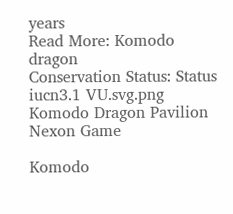years
Read More: Komodo dragon
Conservation Status: Status iucn3.1 VU.svg.png
Komodo Dragon Pavilion Nexon Game

Komodo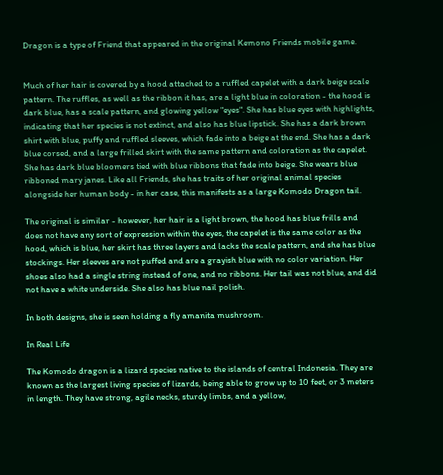Dragon is a type of Friend that appeared in the original Kemono Friends mobile game.


Much of her hair is covered by a hood attached to a ruffled capelet with a dark beige scale pattern. The ruffles, as well as the ribbon it has, are a light blue in coloration - the hood is dark blue, has a scale pattern, and glowing yellow "eyes". She has blue eyes with highlights, indicating that her species is not extinct, and also has blue lipstick. She has a dark brown shirt with blue, puffy and ruffled sleeves, which fade into a beige at the end. She has a dark blue corsed, and a large frilled skirt with the same pattern and coloration as the capelet. She has dark blue bloomers tied with blue ribbons that fade into beige. She wears blue ribboned mary janes. Like all Friends, she has traits of her original animal species alongside her human body - in her case, this manifests as a large Komodo Dragon tail.

The original is similar - however, her hair is a light brown, the hood has blue frills and does not have any sort of expression within the eyes, the capelet is the same color as the hood, which is blue, her skirt has three layers and lacks the scale pattern, and she has blue stockings. Her sleeves are not puffed and are a grayish blue with no color variation. Her shoes also had a single string instead of one, and no ribbons. Her tail was not blue, and did not have a white underside. She also has blue nail polish.

In both designs, she is seen holding a fly amanita mushroom.

In Real Life

The Komodo dragon is a lizard species native to the islands of central Indonesia. They are known as the largest living species of lizards, being able to grow up to 10 feet, or 3 meters in length. They have strong, agile necks, sturdy limbs, and a yellow,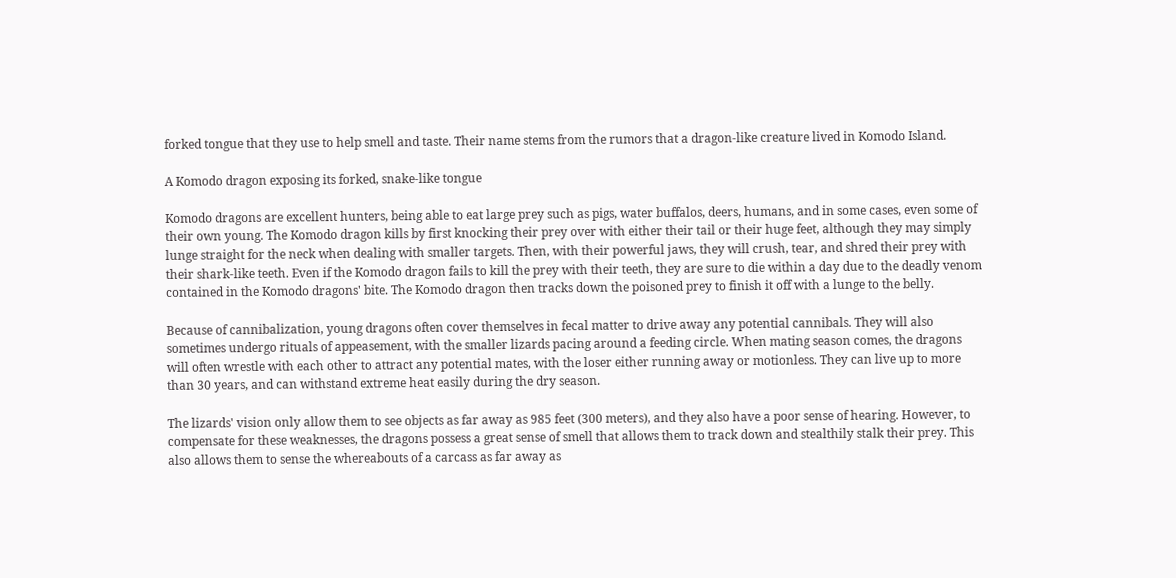forked tongue that they use to help smell and taste. Their name stems from the rumors that a dragon-like creature lived in Komodo Island.

A Komodo dragon exposing its forked, snake-like tongue

Komodo dragons are excellent hunters, being able to eat large prey such as pigs, water buffalos, deers, humans, and in some cases, even some of their own young. The Komodo dragon kills by first knocking their prey over with either their tail or their huge feet, although they may simply lunge straight for the neck when dealing with smaller targets. Then, with their powerful jaws, they will crush, tear, and shred their prey with their shark-like teeth. Even if the Komodo dragon fails to kill the prey with their teeth, they are sure to die within a day due to the deadly venom contained in the Komodo dragons' bite. The Komodo dragon then tracks down the poisoned prey to finish it off with a lunge to the belly.

Because of cannibalization, young dragons often cover themselves in fecal matter to drive away any potential cannibals. They will also sometimes undergo rituals of appeasement, with the smaller lizards pacing around a feeding circle. When mating season comes, the dragons will often wrestle with each other to attract any potential mates, with the loser either running away or motionless. They can live up to more than 30 years, and can withstand extreme heat easily during the dry season.

The lizards' vision only allow them to see objects as far away as 985 feet (300 meters), and they also have a poor sense of hearing. However, to compensate for these weaknesses, the dragons possess a great sense of smell that allows them to track down and stealthily stalk their prey. This also allows them to sense the whereabouts of a carcass as far away as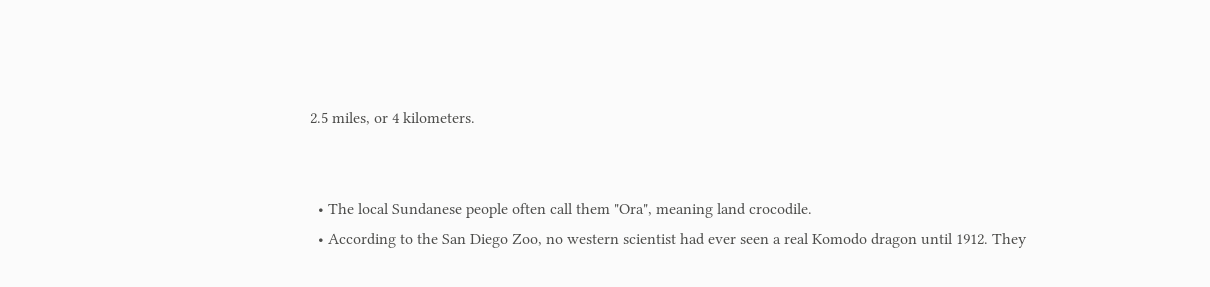2.5 miles, or 4 kilometers.


  • The local Sundanese people often call them "Ora", meaning land crocodile.
  • According to the San Diego Zoo, no western scientist had ever seen a real Komodo dragon until 1912. They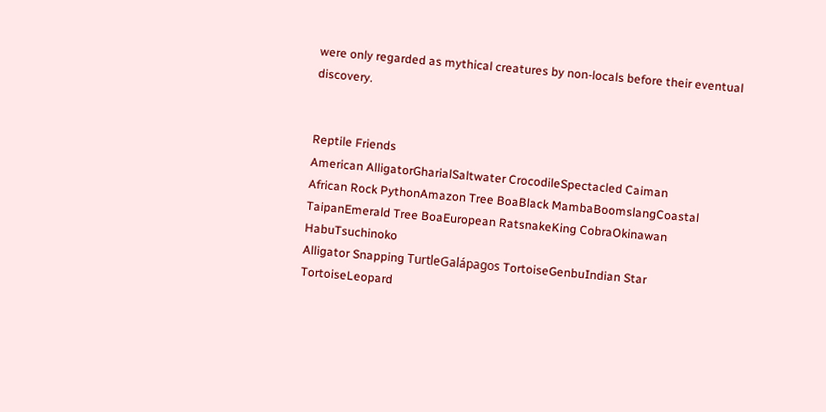were only regarded as mythical creatures by non-locals before their eventual discovery.


Reptile Friends
American AlligatorGharialSaltwater CrocodileSpectacled Caiman
African Rock PythonAmazon Tree BoaBlack MambaBoomslangCoastal TaipanEmerald Tree BoaEuropean RatsnakeKing CobraOkinawan HabuTsuchinoko
Alligator Snapping TurtleGalápagos TortoiseGenbuIndian Star TortoiseLeopard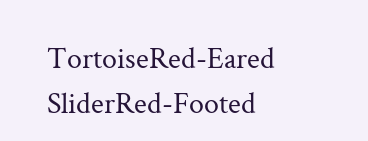TortoiseRed-Eared SliderRed-Footed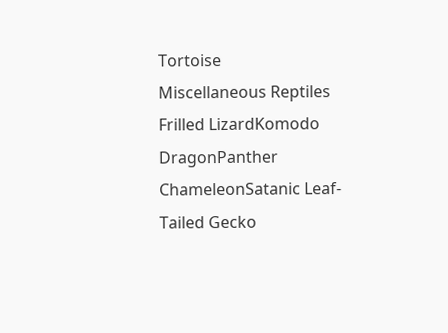Tortoise
Miscellaneous Reptiles
Frilled LizardKomodo DragonPanther ChameleonSatanic Leaf-Tailed Gecko